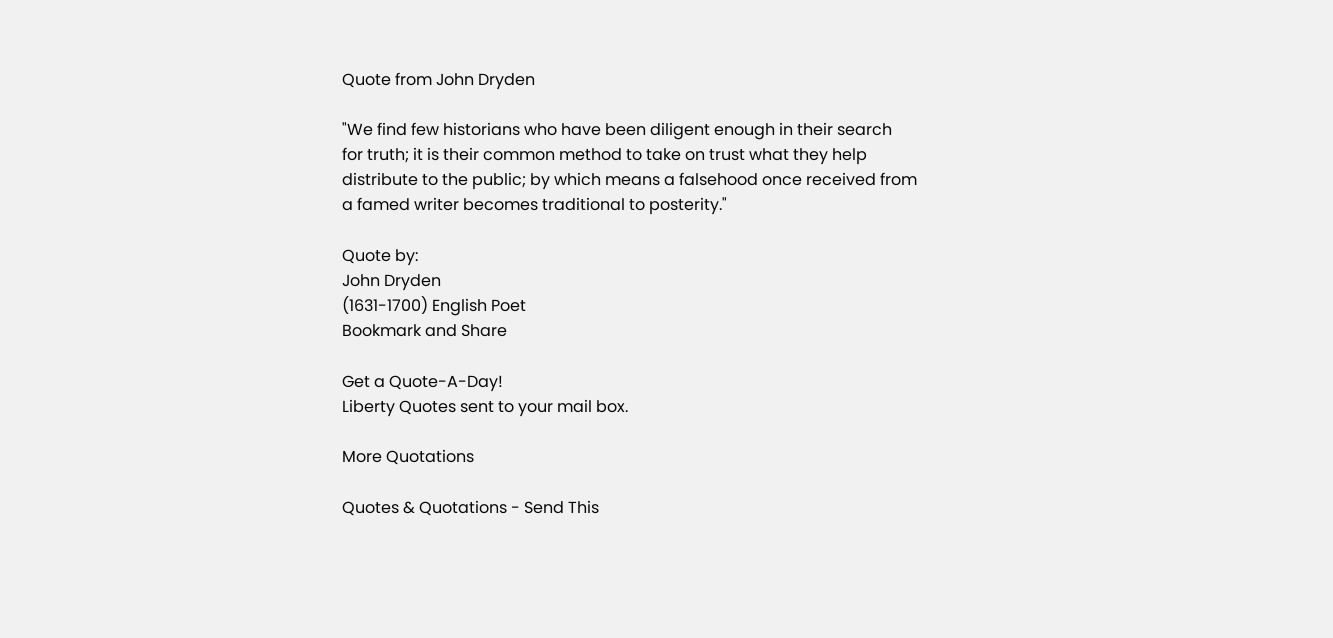Quote from John Dryden

"We find few historians who have been diligent enough in their search
for truth; it is their common method to take on trust what they help
distribute to the public; by which means a falsehood once received from
a famed writer becomes traditional to posterity."

Quote by:
John Dryden
(1631-1700) English Poet
Bookmark and Share

Get a Quote-A-Day!
Liberty Quotes sent to your mail box.

More Quotations

Quotes & Quotations - Send This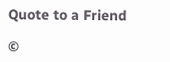Quote to a Friend

©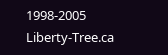1998-2005 Liberty-Tree.ca